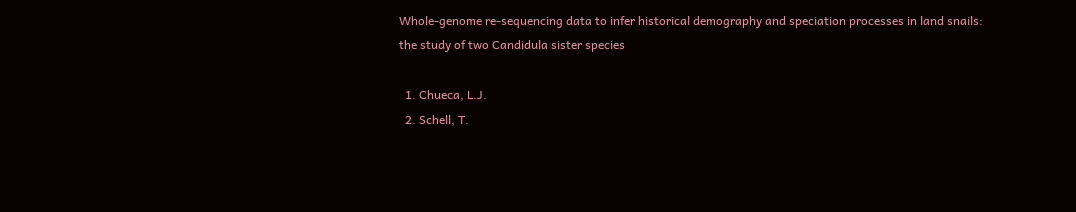Whole-genome re-sequencing data to infer historical demography and speciation processes in land snails: the study of two Candidula sister species

  1. Chueca, L.J.
  2. Schell, T.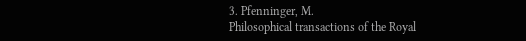3. Pfenninger, M.
Philosophical transactions of the Royal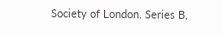Society of London. Series B,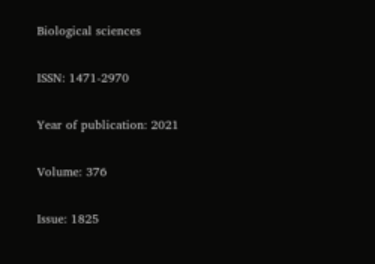Biological sciences

ISSN: 1471-2970

Year of publication: 2021

Volume: 376

Issue: 1825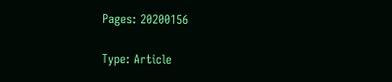Pages: 20200156

Type: Article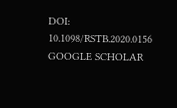DOI: 10.1098/RSTB.2020.0156 GOOGLE SCHOLAR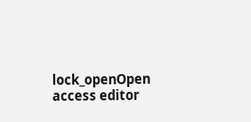lock_openOpen access editor